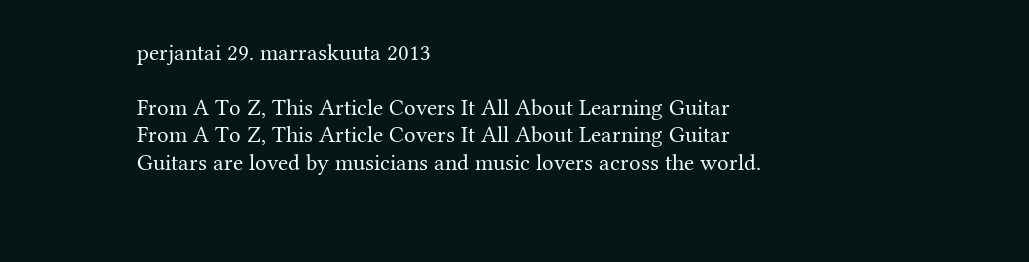perjantai 29. marraskuuta 2013

From A To Z, This Article Covers It All About Learning Guitar
From A To Z, This Article Covers It All About Learning Guitar
Guitars are loved by musicians and music lovers across the world.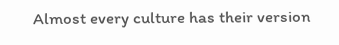Almost every culture has their version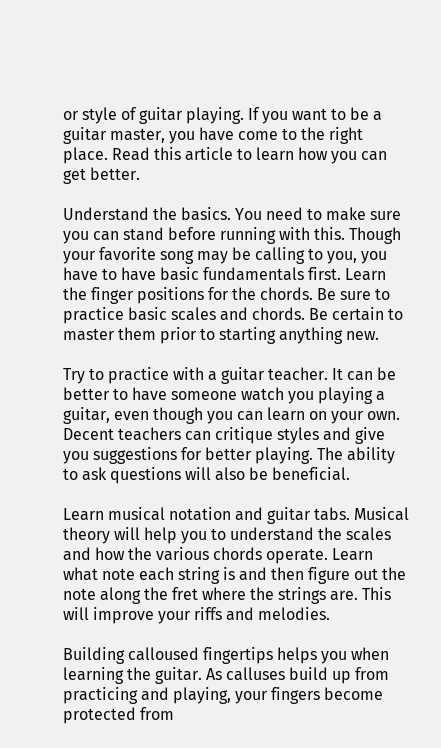or style of guitar playing. If you want to be a guitar master, you have come to the right place. Read this article to learn how you can get better.

Understand the basics. You need to make sure you can stand before running with this. Though your favorite song may be calling to you, you have to have basic fundamentals first. Learn the finger positions for the chords. Be sure to practice basic scales and chords. Be certain to master them prior to starting anything new.

Try to practice with a guitar teacher. It can be better to have someone watch you playing a guitar, even though you can learn on your own. Decent teachers can critique styles and give you suggestions for better playing. The ability to ask questions will also be beneficial.

Learn musical notation and guitar tabs. Musical theory will help you to understand the scales and how the various chords operate. Learn what note each string is and then figure out the note along the fret where the strings are. This will improve your riffs and melodies.

Building calloused fingertips helps you when learning the guitar. As calluses build up from practicing and playing, your fingers become protected from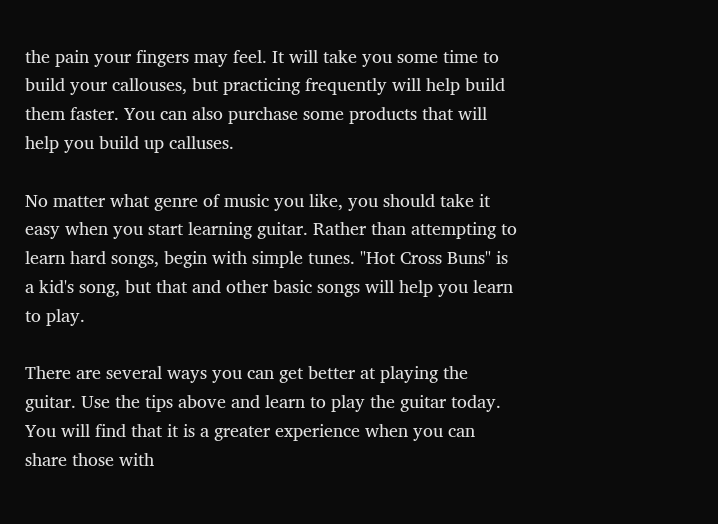the pain your fingers may feel. It will take you some time to build your callouses, but practicing frequently will help build them faster. You can also purchase some products that will help you build up calluses.

No matter what genre of music you like, you should take it easy when you start learning guitar. Rather than attempting to learn hard songs, begin with simple tunes. "Hot Cross Buns" is a kid's song, but that and other basic songs will help you learn to play.

There are several ways you can get better at playing the guitar. Use the tips above and learn to play the guitar today. You will find that it is a greater experience when you can share those with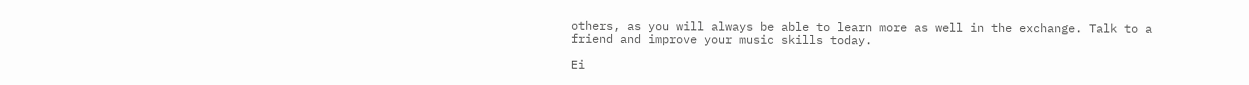others, as you will always be able to learn more as well in the exchange. Talk to a friend and improve your music skills today.

Ei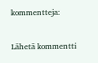kommentteja:

Lähetä kommentti